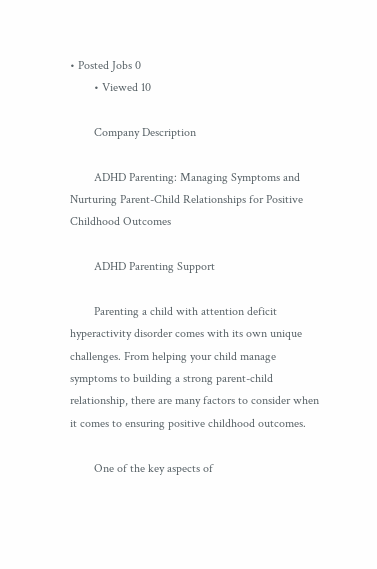• Posted Jobs 0
        • Viewed 10

        Company Description

        ADHD Parenting: Managing Symptoms and Nurturing Parent-Child Relationships for Positive Childhood Outcomes

        ADHD Parenting Support

        Parenting a child with attention deficit hyperactivity disorder comes with its own unique challenges. From helping your child manage symptoms to building a strong parent-child relationship, there are many factors to consider when it comes to ensuring positive childhood outcomes.

        One of the key aspects of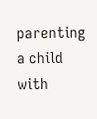parenting a child with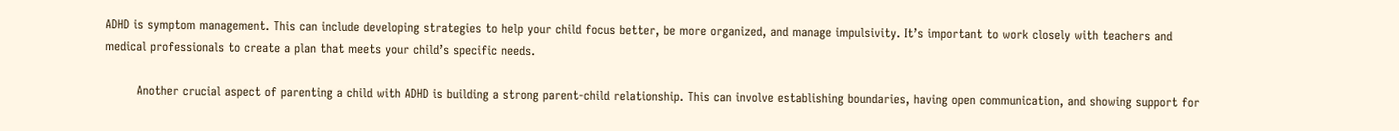ADHD is symptom management. This can include developing strategies to help your child focus better, be more organized, and manage impulsivity. It’s important to work closely with teachers and medical professionals to create a plan that meets your child’s specific needs.

        Another crucial aspect of parenting a child with ADHD is building a strong parent-child relationship. This can involve establishing boundaries, having open communication, and showing support for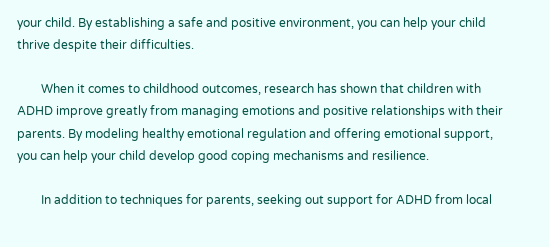your child. By establishing a safe and positive environment, you can help your child thrive despite their difficulties.

        When it comes to childhood outcomes, research has shown that children with ADHD improve greatly from managing emotions and positive relationships with their parents. By modeling healthy emotional regulation and offering emotional support, you can help your child develop good coping mechanisms and resilience.

        In addition to techniques for parents, seeking out support for ADHD from local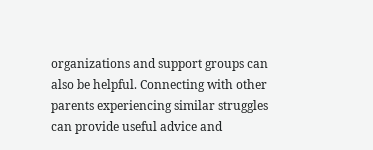organizations and support groups can also be helpful. Connecting with other parents experiencing similar struggles can provide useful advice and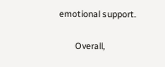emotional support.

        Overall,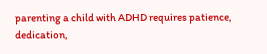parenting a child with ADHD requires patience, dedication,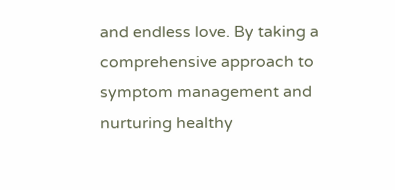and endless love. By taking a comprehensive approach to symptom management and nurturing healthy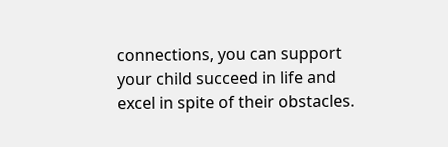connections, you can support your child succeed in life and excel in spite of their obstacles.